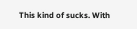This kind of sucks. With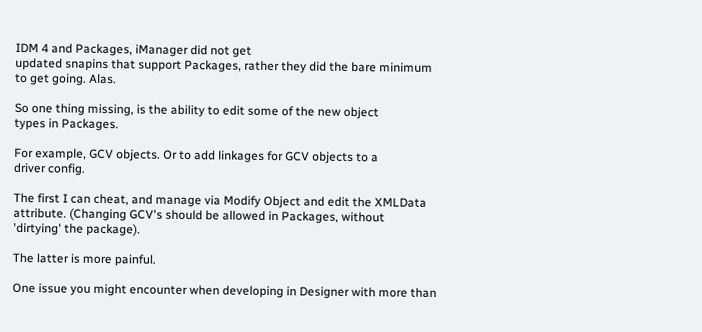IDM 4 and Packages, iManager did not get
updated snapins that support Packages, rather they did the bare minimum
to get going. Alas.

So one thing missing, is the ability to edit some of the new object
types in Packages.

For example, GCV objects. Or to add linkages for GCV objects to a
driver config.

The first I can cheat, and manage via Modify Object and edit the XMLData
attribute. (Changing GCV's should be allowed in Packages, without
'dirtying' the package).

The latter is more painful.

One issue you might encounter when developing in Designer with more than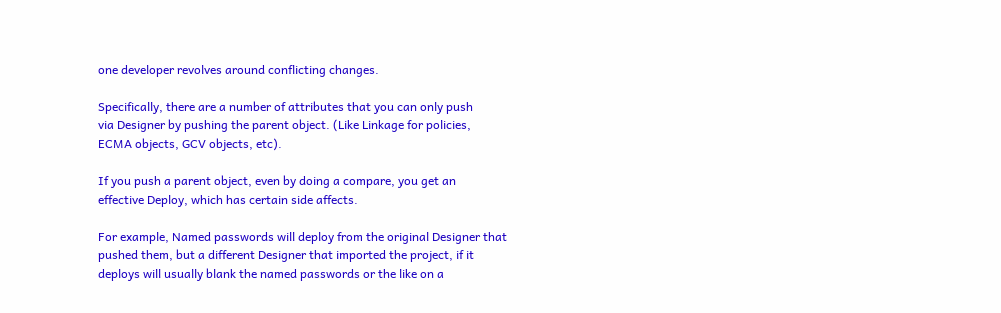one developer revolves around conflicting changes.

Specifically, there are a number of attributes that you can only push
via Designer by pushing the parent object. (Like Linkage for policies,
ECMA objects, GCV objects, etc).

If you push a parent object, even by doing a compare, you get an
effective Deploy, which has certain side affects.

For example, Named passwords will deploy from the original Designer that
pushed them, but a different Designer that imported the project, if it
deploys will usually blank the named passwords or the like on a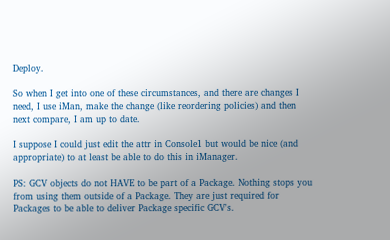Deploy.

So when I get into one of these circumstances, and there are changes I
need, I use iMan, make the change (like reordering policies) and then
next compare, I am up to date.

I suppose I could just edit the attr in Console1 but would be nice (and
appropriate) to at least be able to do this in iManager.

PS: GCV objects do not HAVE to be part of a Package. Nothing stops you
from using them outside of a Package. They are just required for
Packages to be able to deliver Package specific GCV's.